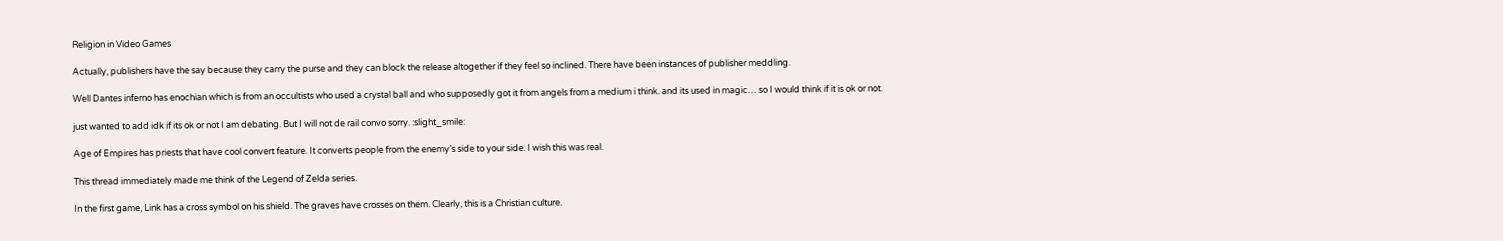Religion in Video Games

Actually, publishers have the say because they carry the purse and they can block the release altogether if they feel so inclined. There have been instances of publisher meddling.

Well Dantes inferno has enochian which is from an occultists who used a crystal ball and who supposedly got it from angels from a medium i think. and its used in magic… so I would think if it is ok or not.

just wanted to add idk if its ok or not I am debating. But I will not de rail convo sorry. :slight_smile:

Age of Empires has priests that have cool convert feature. It converts people from the enemy’s side to your side. I wish this was real.

This thread immediately made me think of the Legend of Zelda series.

In the first game, Link has a cross symbol on his shield. The graves have crosses on them. Clearly, this is a Christian culture.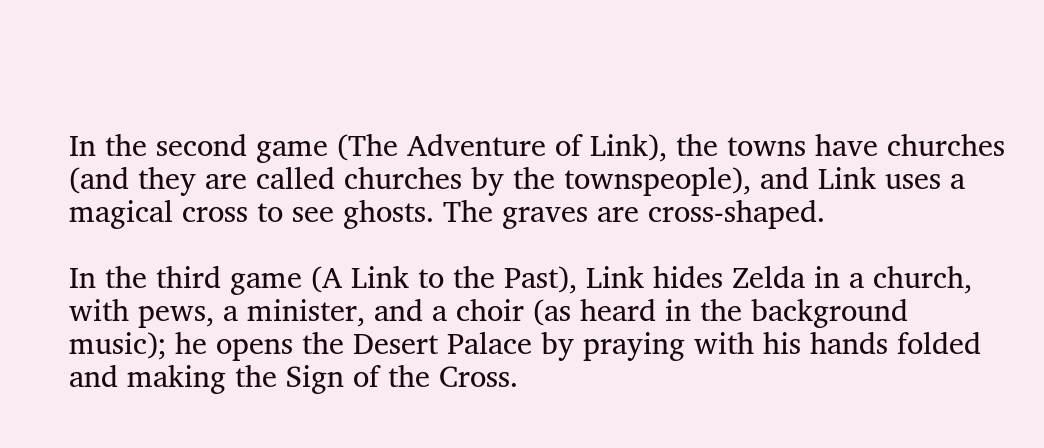In the second game (The Adventure of Link), the towns have churches (and they are called churches by the townspeople), and Link uses a magical cross to see ghosts. The graves are cross-shaped.

In the third game (A Link to the Past), Link hides Zelda in a church, with pews, a minister, and a choir (as heard in the background music); he opens the Desert Palace by praying with his hands folded and making the Sign of the Cross.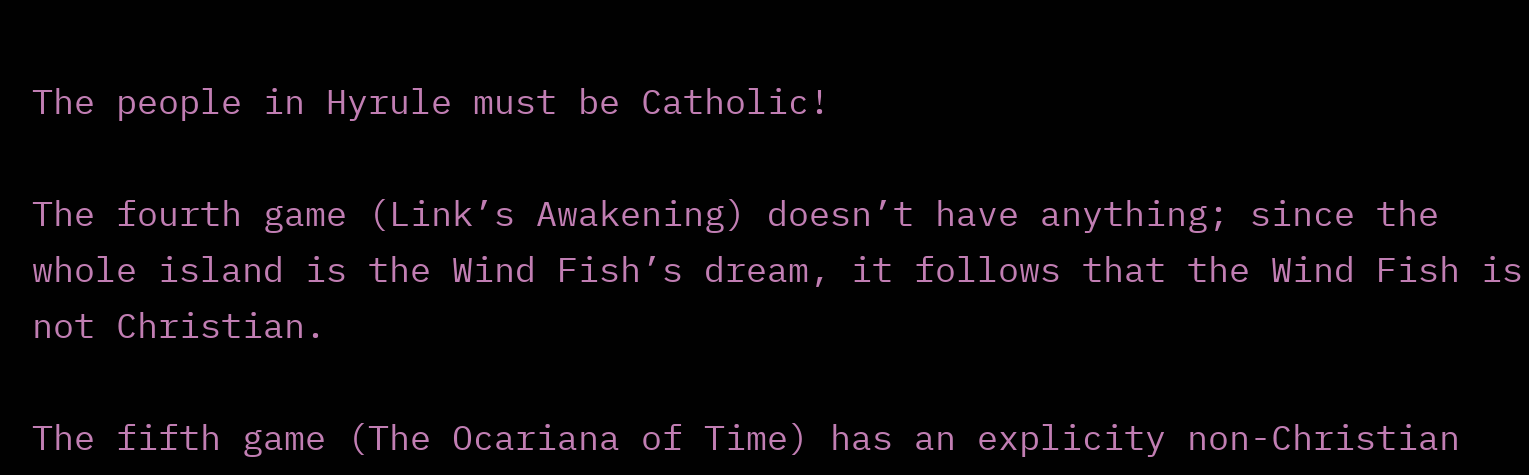The people in Hyrule must be Catholic!

The fourth game (Link’s Awakening) doesn’t have anything; since the whole island is the Wind Fish’s dream, it follows that the Wind Fish is not Christian.

The fifth game (The Ocariana of Time) has an explicity non-Christian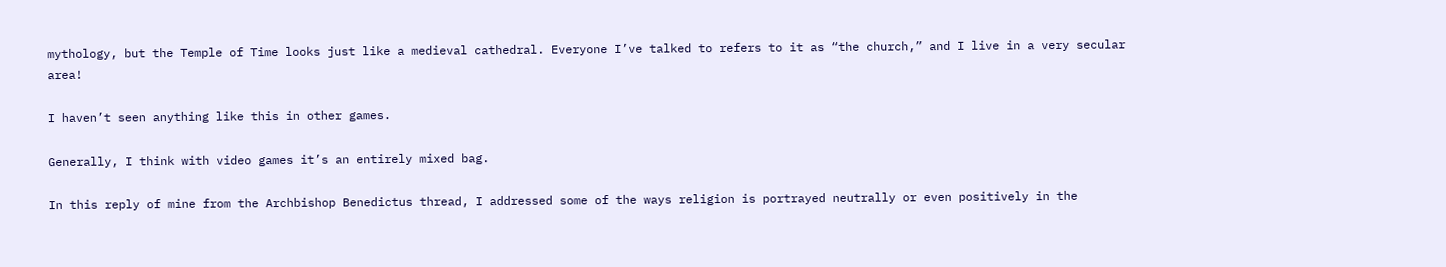mythology, but the Temple of Time looks just like a medieval cathedral. Everyone I’ve talked to refers to it as “the church,” and I live in a very secular area!

I haven’t seen anything like this in other games.

Generally, I think with video games it’s an entirely mixed bag.

In this reply of mine from the Archbishop Benedictus thread, I addressed some of the ways religion is portrayed neutrally or even positively in the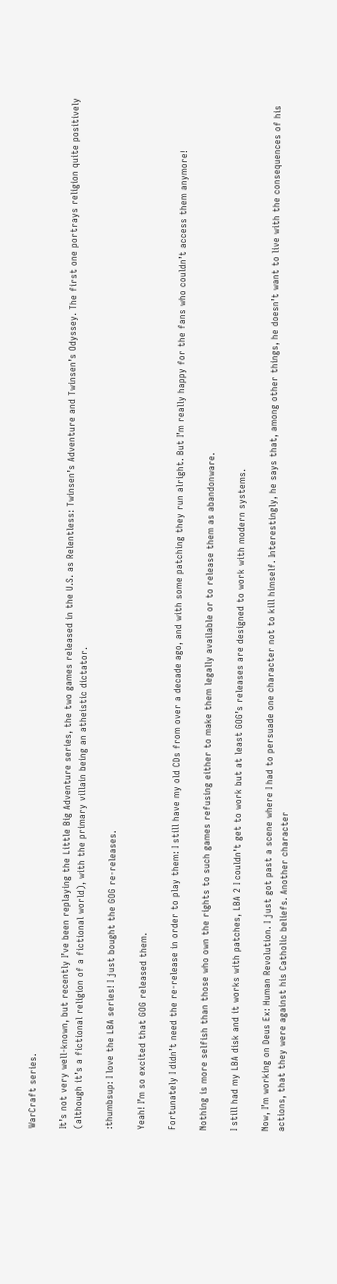WarCraft series.

It’s not very well-known, but recently I’ve been replaying the Little Big Adventure series, the two games released in the U.S. as Relentless: Twinsen’s Adventure and Twinsen’s Odyssey. The first one portrays religion quite positively (although it’s a fictional religion of a fictional world), with the primary villain being an atheistic dictator.

:thumbsup: I love the LBA series! I just bought the GOG re-releases.

Yeah! I’m so excited that GOG released them.

Fortunately I didn’t need the re-release in order to play them: I still have my old CDs from over a decade ago, and with some patching they run alright. But I’m really happy for the fans who couldn’t access them anymore!

Nothing is more selfish than those who own the rights to such games refusing either to make them legally available or to release them as abandonware.

I still had my LBA disk and it works with patches, LBA 2 I couldn’t get to work but at least GOG’s releases are designed to work with modern systems.

Now, I’m working on Deus Ex: Human Revolution. I just got past a scene where I had to persuade one character not to kill himself. Interestingly, he says that, among other things, he doesn’t want to live with the consequences of his actions, that they were against his Catholic beliefs. Another character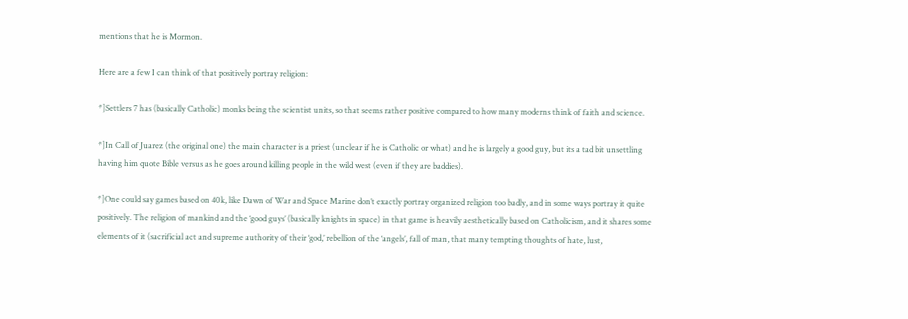mentions that he is Mormon.

Here are a few I can think of that positively portray religion:

*]Settlers 7 has (basically Catholic) monks being the scientist units, so that seems rather positive compared to how many moderns think of faith and science.

*]In Call of Juarez (the original one) the main character is a priest (unclear if he is Catholic or what) and he is largely a good guy, but its a tad bit unsettling having him quote Bible versus as he goes around killing people in the wild west (even if they are baddies).

*]One could say games based on 40k, like Dawn of War and Space Marine don’t exactly portray organized religion too badly, and in some ways portray it quite positively. The religion of mankind and the ‘good guys’ (basically knights in space) in that game is heavily aesthetically based on Catholicism, and it shares some elements of it (sacrificial act and supreme authority of their ‘god,’ rebellion of the ‘angels’, fall of man, that many tempting thoughts of hate, lust,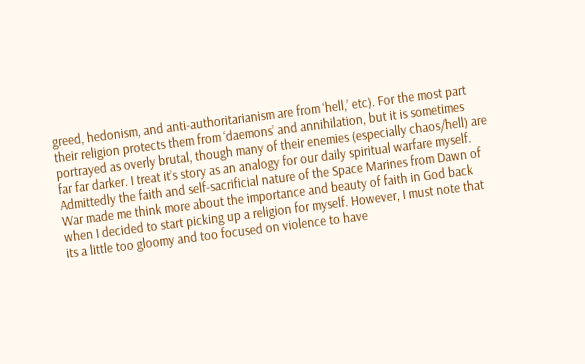greed, hedonism, and anti-authoritarianism are from ‘hell,’ etc). For the most part their religion protects them from ‘daemons’ and annihilation, but it is sometimes portrayed as overly brutal, though many of their enemies (especially chaos/hell) are far far darker. I treat it’s story as an analogy for our daily spiritual warfare myself. Admittedly the faith and self-sacrificial nature of the Space Marines from Dawn of War made me think more about the importance and beauty of faith in God back when I decided to start picking up a religion for myself. However, I must note that its a little too gloomy and too focused on violence to have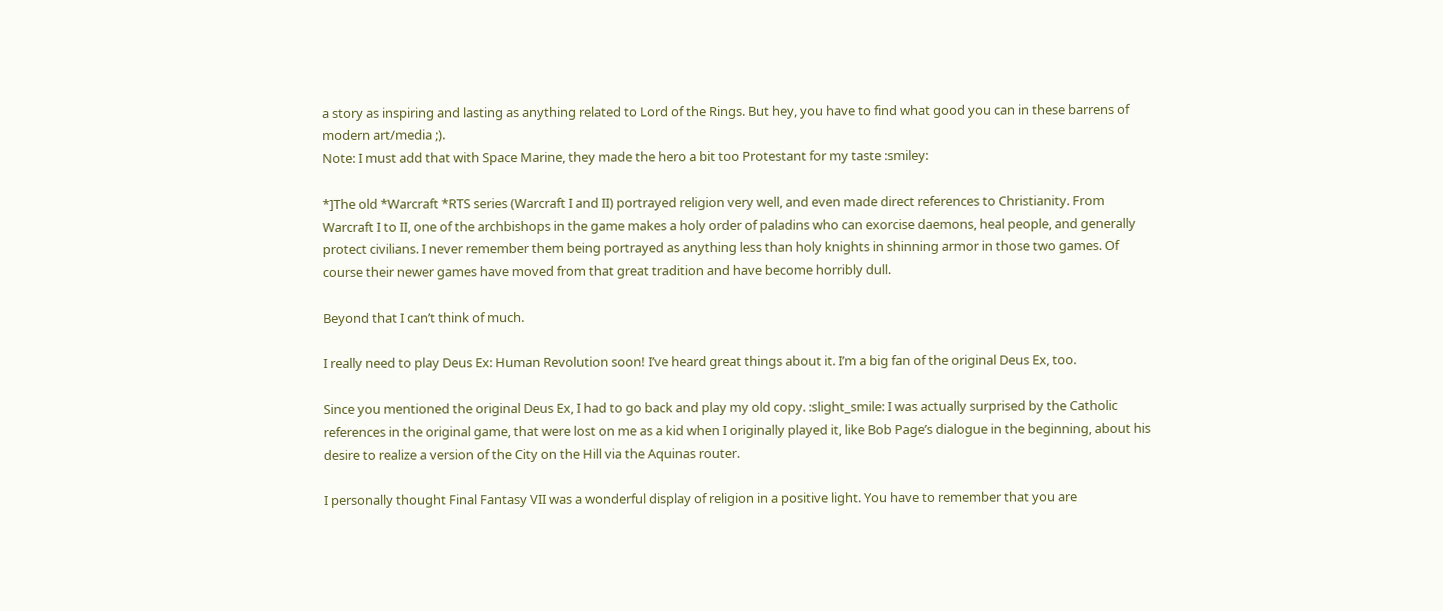a story as inspiring and lasting as anything related to Lord of the Rings. But hey, you have to find what good you can in these barrens of modern art/media ;).
Note: I must add that with Space Marine, they made the hero a bit too Protestant for my taste :smiley:

*]The old *Warcraft *RTS series (Warcraft I and II) portrayed religion very well, and even made direct references to Christianity. From Warcraft I to II, one of the archbishops in the game makes a holy order of paladins who can exorcise daemons, heal people, and generally protect civilians. I never remember them being portrayed as anything less than holy knights in shinning armor in those two games. Of course their newer games have moved from that great tradition and have become horribly dull.

Beyond that I can’t think of much.

I really need to play Deus Ex: Human Revolution soon! I’ve heard great things about it. I’m a big fan of the original Deus Ex, too.

Since you mentioned the original Deus Ex, I had to go back and play my old copy. :slight_smile: I was actually surprised by the Catholic references in the original game, that were lost on me as a kid when I originally played it, like Bob Page’s dialogue in the beginning, about his desire to realize a version of the City on the Hill via the Aquinas router.

I personally thought Final Fantasy VII was a wonderful display of religion in a positive light. You have to remember that you are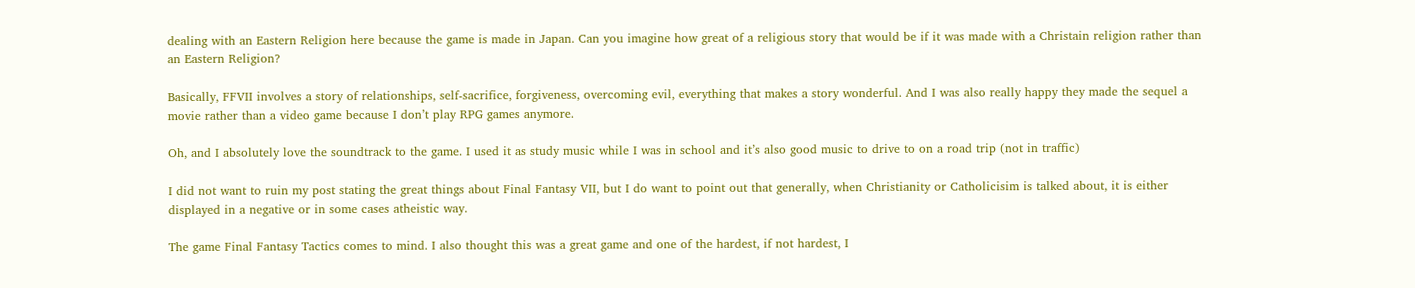dealing with an Eastern Religion here because the game is made in Japan. Can you imagine how great of a religious story that would be if it was made with a Christain religion rather than an Eastern Religion?

Basically, FFVII involves a story of relationships, self-sacrifice, forgiveness, overcoming evil, everything that makes a story wonderful. And I was also really happy they made the sequel a movie rather than a video game because I don’t play RPG games anymore.

Oh, and I absolutely love the soundtrack to the game. I used it as study music while I was in school and it’s also good music to drive to on a road trip (not in traffic)

I did not want to ruin my post stating the great things about Final Fantasy VII, but I do want to point out that generally, when Christianity or Catholicisim is talked about, it is either displayed in a negative or in some cases atheistic way.

The game Final Fantasy Tactics comes to mind. I also thought this was a great game and one of the hardest, if not hardest, I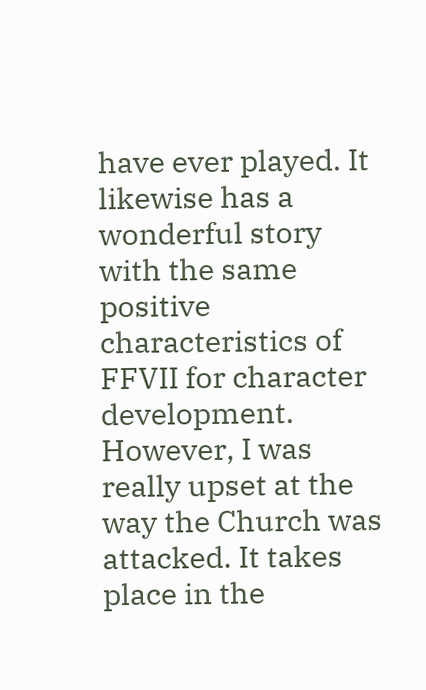have ever played. It likewise has a wonderful story with the same positive characteristics of FFVII for character development. However, I was really upset at the way the Church was attacked. It takes place in the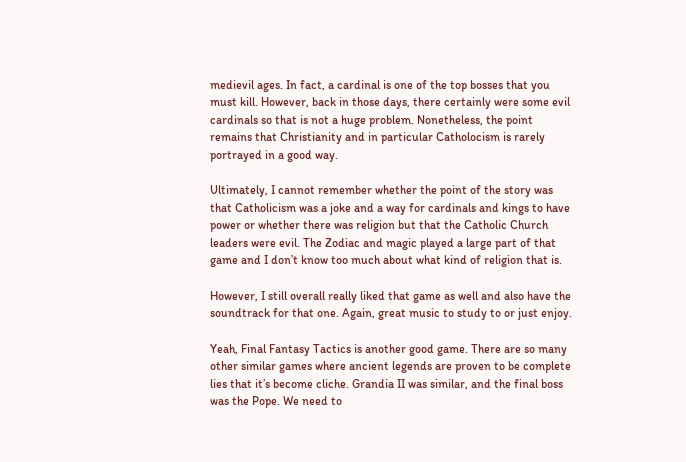medievil ages. In fact, a cardinal is one of the top bosses that you must kill. However, back in those days, there certainly were some evil cardinals so that is not a huge problem. Nonetheless, the point remains that Christianity and in particular Catholocism is rarely portrayed in a good way.

Ultimately, I cannot remember whether the point of the story was that Catholicism was a joke and a way for cardinals and kings to have power or whether there was religion but that the Catholic Church leaders were evil. The Zodiac and magic played a large part of that game and I don’t know too much about what kind of religion that is.

However, I still overall really liked that game as well and also have the soundtrack for that one. Again, great music to study to or just enjoy.

Yeah, Final Fantasy Tactics is another good game. There are so many other similar games where ancient legends are proven to be complete lies that it’s become cliche. Grandia II was similar, and the final boss was the Pope. We need to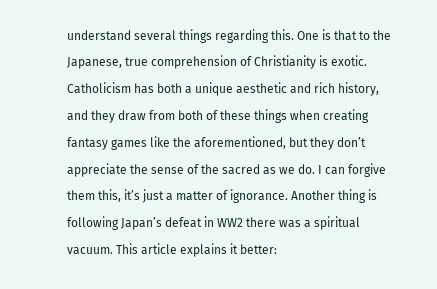understand several things regarding this. One is that to the Japanese, true comprehension of Christianity is exotic. Catholicism has both a unique aesthetic and rich history, and they draw from both of these things when creating fantasy games like the aforementioned, but they don’t appreciate the sense of the sacred as we do. I can forgive them this, it’s just a matter of ignorance. Another thing is following Japan’s defeat in WW2 there was a spiritual vacuum. This article explains it better: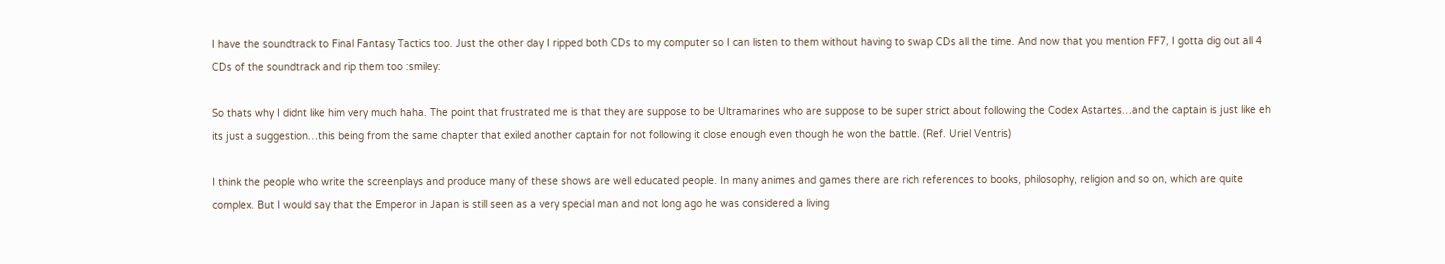I have the soundtrack to Final Fantasy Tactics too. Just the other day I ripped both CDs to my computer so I can listen to them without having to swap CDs all the time. And now that you mention FF7, I gotta dig out all 4 CDs of the soundtrack and rip them too :smiley:

So thats why I didnt like him very much haha. The point that frustrated me is that they are suppose to be Ultramarines who are suppose to be super strict about following the Codex Astartes…and the captain is just like eh its just a suggestion…this being from the same chapter that exiled another captain for not following it close enough even though he won the battle. (Ref. Uriel Ventris)

I think the people who write the screenplays and produce many of these shows are well educated people. In many animes and games there are rich references to books, philosophy, religion and so on, which are quite complex. But I would say that the Emperor in Japan is still seen as a very special man and not long ago he was considered a living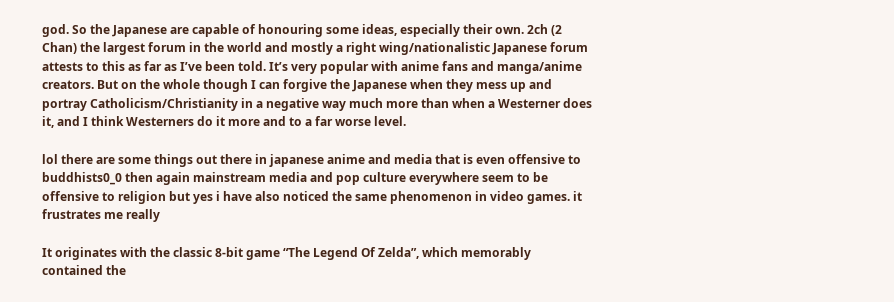god. So the Japanese are capable of honouring some ideas, especially their own. 2ch (2 Chan) the largest forum in the world and mostly a right wing/nationalistic Japanese forum attests to this as far as I’ve been told. It’s very popular with anime fans and manga/anime creators. But on the whole though I can forgive the Japanese when they mess up and portray Catholicism/Christianity in a negative way much more than when a Westerner does it, and I think Westerners do it more and to a far worse level.

lol there are some things out there in japanese anime and media that is even offensive to buddhists0_0 then again mainstream media and pop culture everywhere seem to be offensive to religion but yes i have also noticed the same phenomenon in video games. it frustrates me really

It originates with the classic 8-bit game “The Legend Of Zelda”, which memorably contained the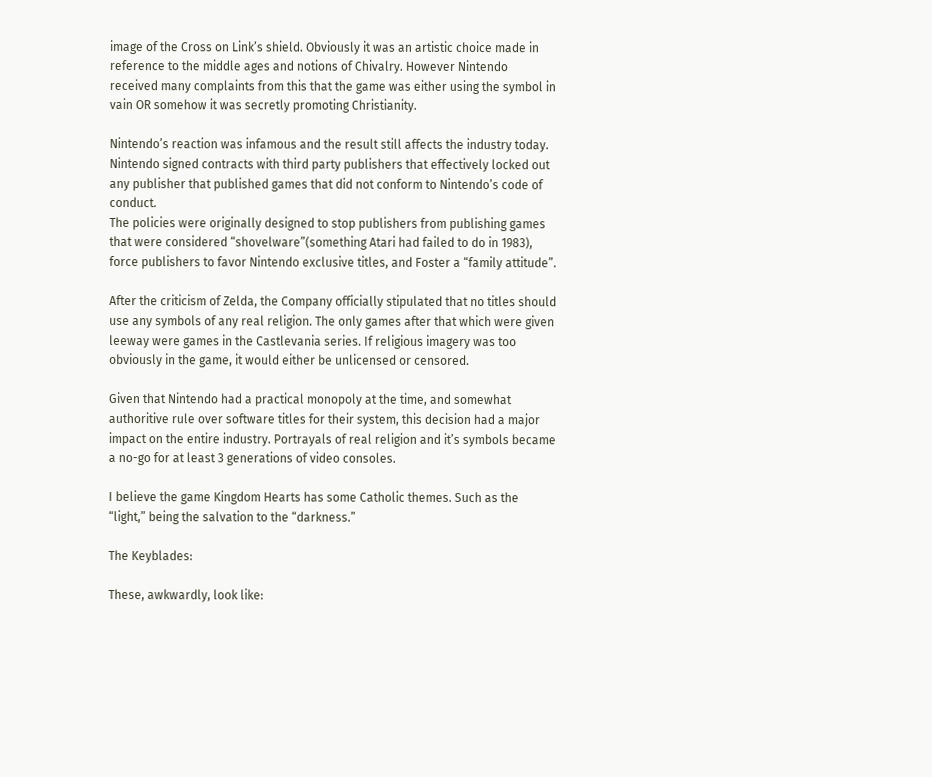image of the Cross on Link’s shield. Obviously it was an artistic choice made in reference to the middle ages and notions of Chivalry. However Nintendo received many complaints from this that the game was either using the symbol in vain OR somehow it was secretly promoting Christianity.

Nintendo’s reaction was infamous and the result still affects the industry today. Nintendo signed contracts with third party publishers that effectively locked out any publisher that published games that did not conform to Nintendo’s code of conduct.
The policies were originally designed to stop publishers from publishing games that were considered “shovelware”(something Atari had failed to do in 1983), force publishers to favor Nintendo exclusive titles, and Foster a “family attitude”.

After the criticism of Zelda, the Company officially stipulated that no titles should use any symbols of any real religion. The only games after that which were given leeway were games in the Castlevania series. If religious imagery was too obviously in the game, it would either be unlicensed or censored.

Given that Nintendo had a practical monopoly at the time, and somewhat authoritive rule over software titles for their system, this decision had a major impact on the entire industry. Portrayals of real religion and it’s symbols became a no-go for at least 3 generations of video consoles.

I believe the game Kingdom Hearts has some Catholic themes. Such as the “light,” being the salvation to the “darkness.”

The Keyblades:

These, awkwardly, look like: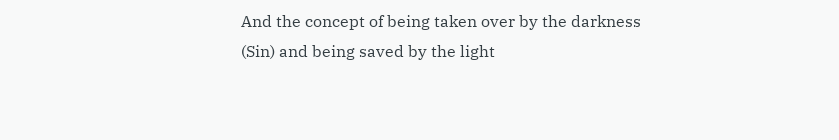And the concept of being taken over by the darkness (Sin) and being saved by the light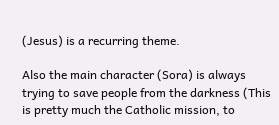(Jesus) is a recurring theme.

Also the main character (Sora) is always trying to save people from the darkness (This is pretty much the Catholic mission, to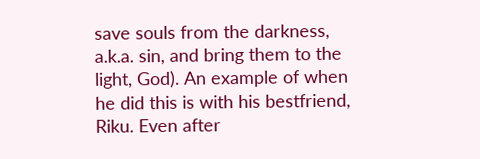save souls from the darkness, a.k.a. sin, and bring them to the light, God). An example of when he did this is with his bestfriend, Riku. Even after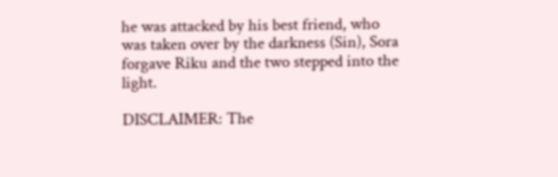he was attacked by his best friend, who was taken over by the darkness (Sin), Sora forgave Riku and the two stepped into the light.

DISCLAIMER: The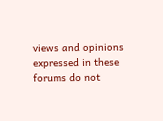views and opinions expressed in these forums do not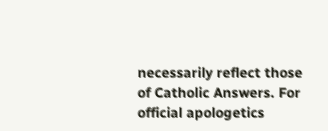necessarily reflect those of Catholic Answers. For official apologetics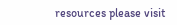resources please visit